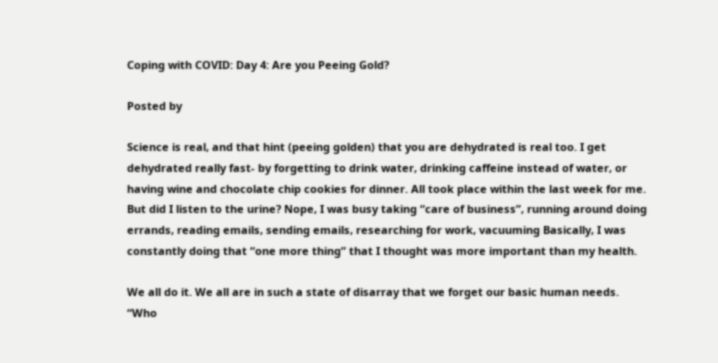Coping with COVID: Day 4: Are you Peeing Gold?

Posted by

Science is real, and that hint (peeing golden) that you are dehydrated is real too. I get dehydrated really fast- by forgetting to drink water, drinking caffeine instead of water, or having wine and chocolate chip cookies for dinner. All took place within the last week for me. But did I listen to the urine? Nope, I was busy taking “care of business”, running around doing errands, reading emails, sending emails, researching for work, vacuuming Basically, I was constantly doing that “one more thing” that I thought was more important than my health.

We all do it. We all are in such a state of disarray that we forget our basic human needs. “Who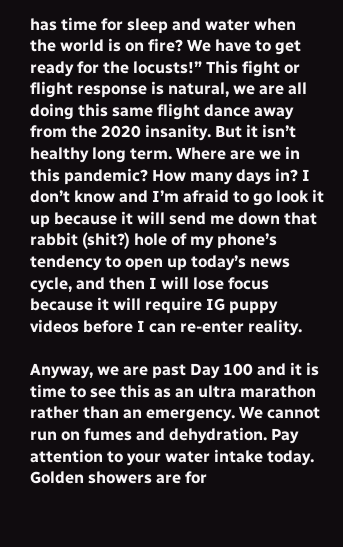has time for sleep and water when the world is on fire? We have to get ready for the locusts!” This fight or flight response is natural, we are all doing this same flight dance away from the 2020 insanity. But it isn’t healthy long term. Where are we in this pandemic? How many days in? I don’t know and I’m afraid to go look it up because it will send me down that rabbit (shit?) hole of my phone’s tendency to open up today’s news cycle, and then I will lose focus because it will require IG puppy videos before I can re-enter reality.

Anyway, we are past Day 100 and it is time to see this as an ultra marathon rather than an emergency. We cannot run on fumes and dehydration. Pay attention to your water intake today. Golden showers are for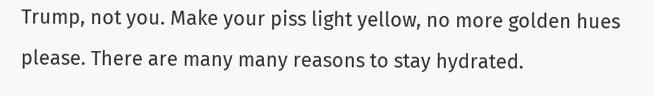Trump, not you. Make your piss light yellow, no more golden hues please. There are many many reasons to stay hydrated.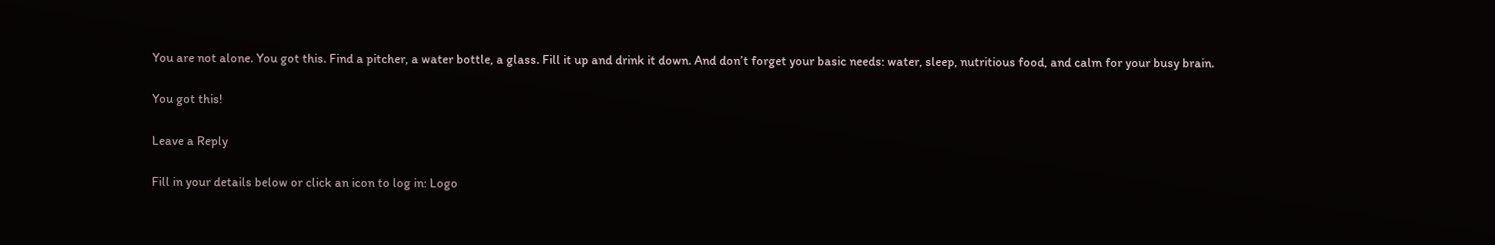You are not alone. You got this. Find a pitcher, a water bottle, a glass. Fill it up and drink it down. And don’t forget your basic needs: water, sleep, nutritious food, and calm for your busy brain.

You got this!

Leave a Reply

Fill in your details below or click an icon to log in: Logo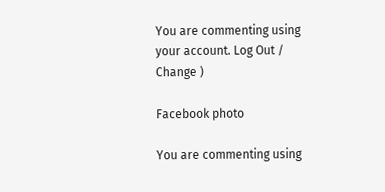You are commenting using your account. Log Out /  Change )

Facebook photo

You are commenting using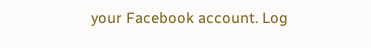your Facebook account. Log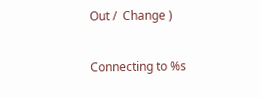Out /  Change )

Connecting to %s